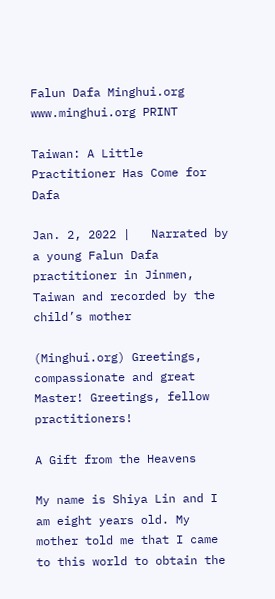Falun Dafa Minghui.org www.minghui.org PRINT

Taiwan: A Little Practitioner Has Come for Dafa

Jan. 2, 2022 |   Narrated by a young Falun Dafa practitioner in Jinmen, Taiwan and recorded by the child’s mother

(Minghui.org) Greetings, compassionate and great Master! Greetings, fellow practitioners!

A Gift from the Heavens

My name is Shiya Lin and I am eight years old. My mother told me that I came to this world to obtain the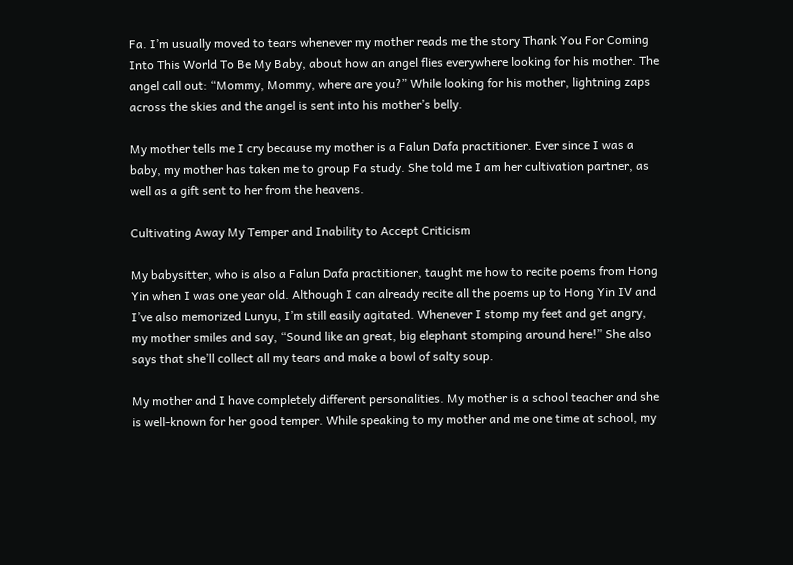Fa. I’m usually moved to tears whenever my mother reads me the story Thank You For Coming Into This World To Be My Baby, about how an angel flies everywhere looking for his mother. The angel call out: “Mommy, Mommy, where are you?” While looking for his mother, lightning zaps across the skies and the angel is sent into his mother’s belly.

My mother tells me I cry because my mother is a Falun Dafa practitioner. Ever since I was a baby, my mother has taken me to group Fa study. She told me I am her cultivation partner, as well as a gift sent to her from the heavens.

Cultivating Away My Temper and Inability to Accept Criticism

My babysitter, who is also a Falun Dafa practitioner, taught me how to recite poems from Hong Yin when I was one year old. Although I can already recite all the poems up to Hong Yin IV and I’ve also memorized Lunyu, I’m still easily agitated. Whenever I stomp my feet and get angry, my mother smiles and say, “Sound like an great, big elephant stomping around here!” She also says that she’ll collect all my tears and make a bowl of salty soup.

My mother and I have completely different personalities. My mother is a school teacher and she is well-known for her good temper. While speaking to my mother and me one time at school, my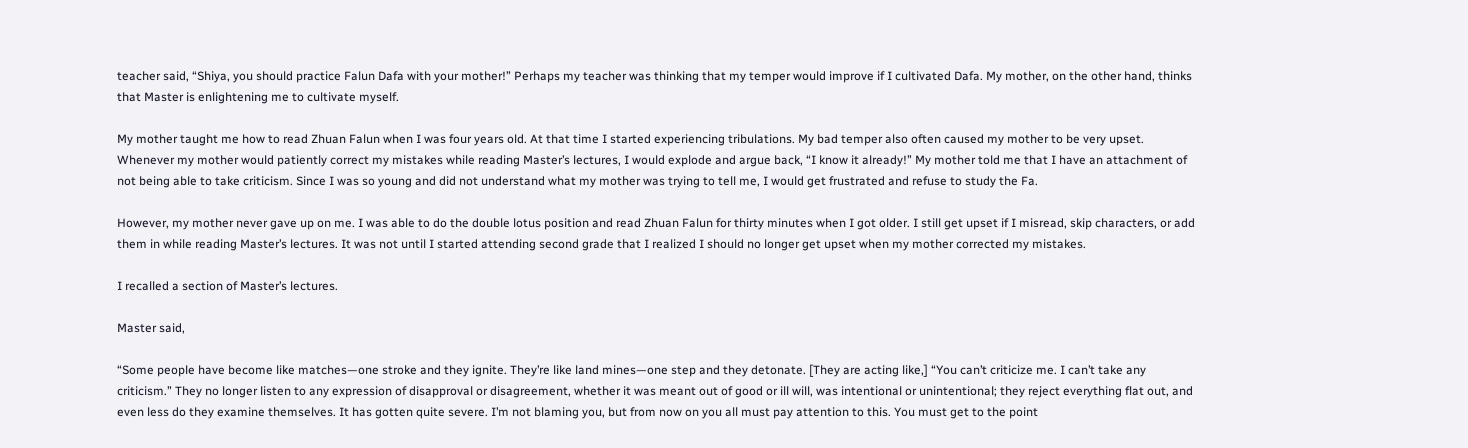teacher said, “Shiya, you should practice Falun Dafa with your mother!” Perhaps my teacher was thinking that my temper would improve if I cultivated Dafa. My mother, on the other hand, thinks that Master is enlightening me to cultivate myself.

My mother taught me how to read Zhuan Falun when I was four years old. At that time I started experiencing tribulations. My bad temper also often caused my mother to be very upset. Whenever my mother would patiently correct my mistakes while reading Master’s lectures, I would explode and argue back, “I know it already!” My mother told me that I have an attachment of not being able to take criticism. Since I was so young and did not understand what my mother was trying to tell me, I would get frustrated and refuse to study the Fa.

However, my mother never gave up on me. I was able to do the double lotus position and read Zhuan Falun for thirty minutes when I got older. I still get upset if I misread, skip characters, or add them in while reading Master’s lectures. It was not until I started attending second grade that I realized I should no longer get upset when my mother corrected my mistakes.

I recalled a section of Master’s lectures.

Master said,

“Some people have become like matches—one stroke and they ignite. They’re like land mines—one step and they detonate. [They are acting like,] “You can’t criticize me. I can’t take any criticism.” They no longer listen to any expression of disapproval or disagreement, whether it was meant out of good or ill will, was intentional or unintentional; they reject everything flat out, and even less do they examine themselves. It has gotten quite severe. I’m not blaming you, but from now on you all must pay attention to this. You must get to the point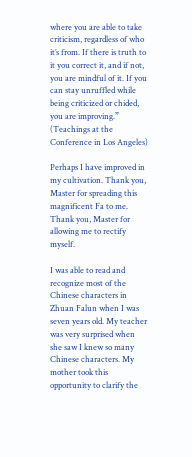where you are able to take criticism, regardless of who it’s from. If there is truth to it you correct it, and if not, you are mindful of it. If you can stay unruffled while being criticized or chided, you are improving.” (Teachings at the Conference in Los Angeles)

Perhaps I have improved in my cultivation. Thank you, Master for spreading this magnificent Fa to me. Thank you, Master for allowing me to rectify myself.

I was able to read and recognize most of the Chinese characters in Zhuan Falun when I was seven years old. My teacher was very surprised when she saw I knew so many Chinese characters. My mother took this opportunity to clarify the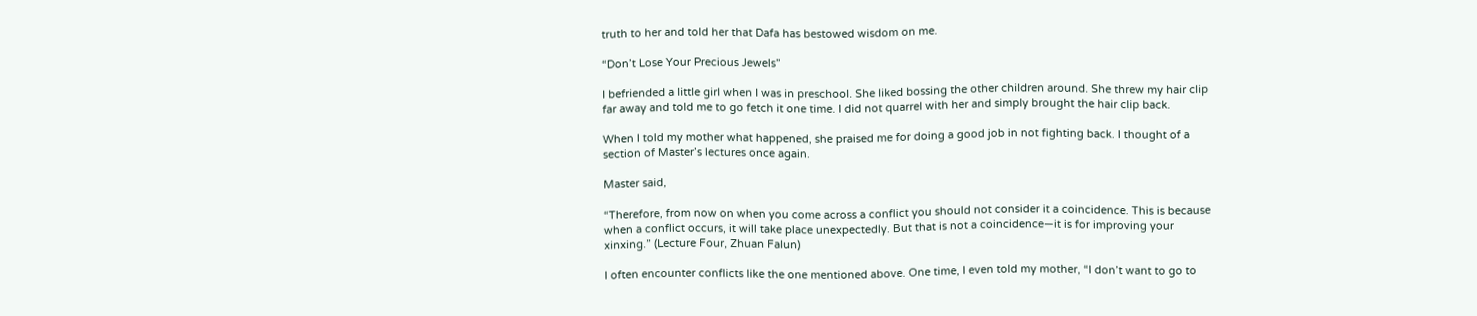truth to her and told her that Dafa has bestowed wisdom on me.

“Don’t Lose Your Precious Jewels”

I befriended a little girl when I was in preschool. She liked bossing the other children around. She threw my hair clip far away and told me to go fetch it one time. I did not quarrel with her and simply brought the hair clip back.

When I told my mother what happened, she praised me for doing a good job in not fighting back. I thought of a section of Master’s lectures once again.

Master said,

“Therefore, from now on when you come across a conflict you should not consider it a coincidence. This is because when a conflict occurs, it will take place unexpectedly. But that is not a coincidence—it is for improving your xinxing.” (Lecture Four, Zhuan Falun)

I often encounter conflicts like the one mentioned above. One time, I even told my mother, “I don’t want to go to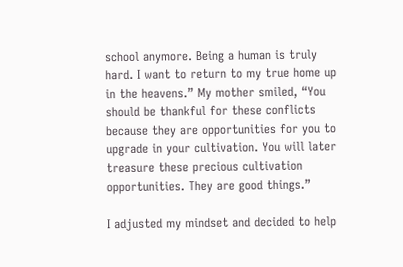school anymore. Being a human is truly hard. I want to return to my true home up in the heavens.” My mother smiled, “You should be thankful for these conflicts because they are opportunities for you to upgrade in your cultivation. You will later treasure these precious cultivation opportunities. They are good things.”

I adjusted my mindset and decided to help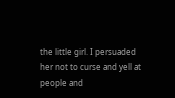the little girl. I persuaded her not to curse and yell at people and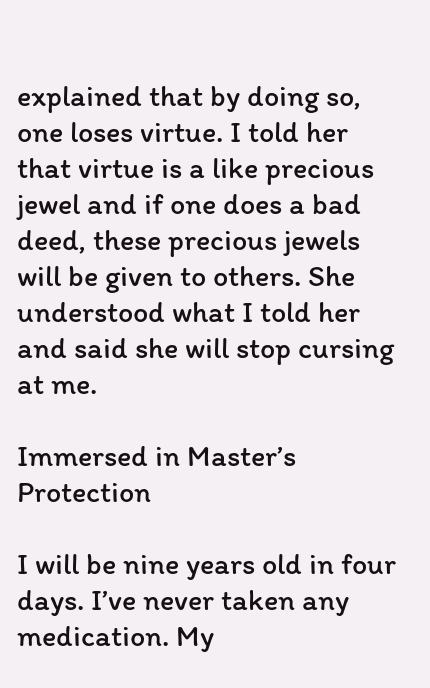explained that by doing so, one loses virtue. I told her that virtue is a like precious jewel and if one does a bad deed, these precious jewels will be given to others. She understood what I told her and said she will stop cursing at me.

Immersed in Master’s Protection

I will be nine years old in four days. I’ve never taken any medication. My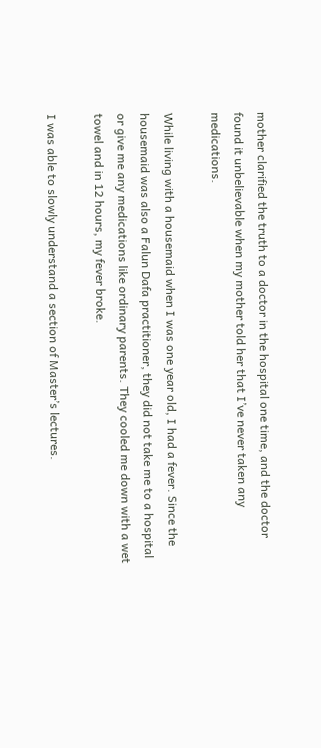mother clarified the truth to a doctor in the hospital one time, and the doctor found it unbelievable when my mother told her that I’ve never taken any medications.

While living with a housemaid when I was one year old, I had a fever. Since the housemaid was also a Falun Dafa practitioner, they did not take me to a hospital or give me any medications like ordinary parents. They cooled me down with a wet towel and in 12 hours, my fever broke.

I was able to slowly understand a section of Master’s lectures.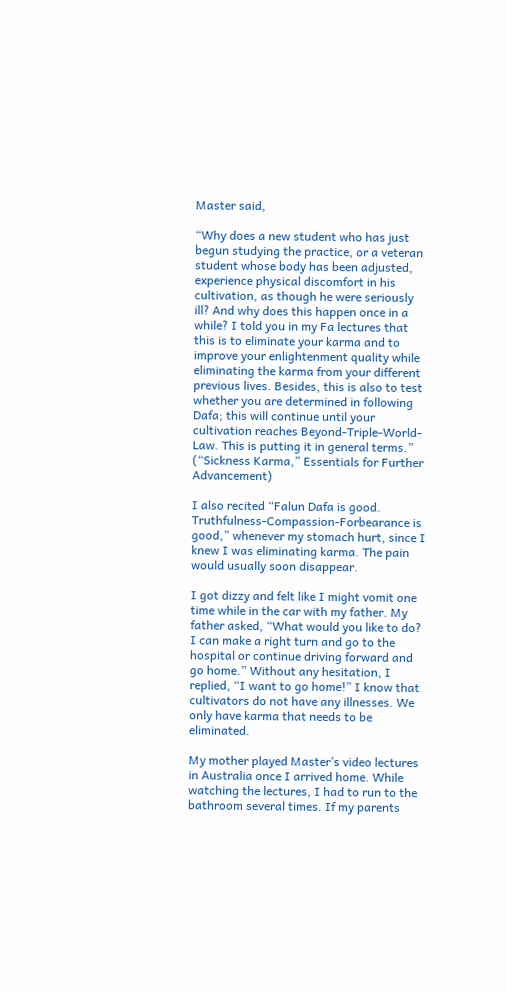Master said,

“Why does a new student who has just begun studying the practice, or a veteran student whose body has been adjusted, experience physical discomfort in his cultivation, as though he were seriously ill? And why does this happen once in a while? I told you in my Fa lectures that this is to eliminate your karma and to improve your enlightenment quality while eliminating the karma from your different previous lives. Besides, this is also to test whether you are determined in following Dafa; this will continue until your cultivation reaches Beyond-Triple-World-Law. This is putting it in general terms.” (“Sickness Karma,” Essentials for Further Advancement)

I also recited “Falun Dafa is good. Truthfulness-Compassion-Forbearance is good,” whenever my stomach hurt, since I knew I was eliminating karma. The pain would usually soon disappear.

I got dizzy and felt like I might vomit one time while in the car with my father. My father asked, “What would you like to do? I can make a right turn and go to the hospital or continue driving forward and go home.” Without any hesitation, I replied, “I want to go home!” I know that cultivators do not have any illnesses. We only have karma that needs to be eliminated.

My mother played Master’s video lectures in Australia once I arrived home. While watching the lectures, I had to run to the bathroom several times. If my parents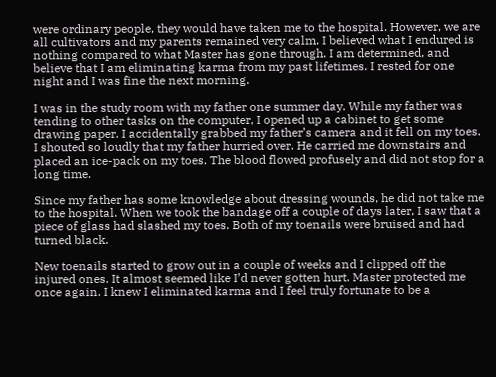were ordinary people, they would have taken me to the hospital. However, we are all cultivators and my parents remained very calm. I believed what I endured is nothing compared to what Master has gone through. I am determined, and believe that I am eliminating karma from my past lifetimes. I rested for one night and I was fine the next morning.

I was in the study room with my father one summer day. While my father was tending to other tasks on the computer, I opened up a cabinet to get some drawing paper. I accidentally grabbed my father’s camera and it fell on my toes. I shouted so loudly that my father hurried over. He carried me downstairs and placed an ice-pack on my toes. The blood flowed profusely and did not stop for a long time.

Since my father has some knowledge about dressing wounds, he did not take me to the hospital. When we took the bandage off a couple of days later, I saw that a piece of glass had slashed my toes. Both of my toenails were bruised and had turned black.

New toenails started to grow out in a couple of weeks and I clipped off the injured ones. It almost seemed like I’d never gotten hurt. Master protected me once again. I knew I eliminated karma and I feel truly fortunate to be a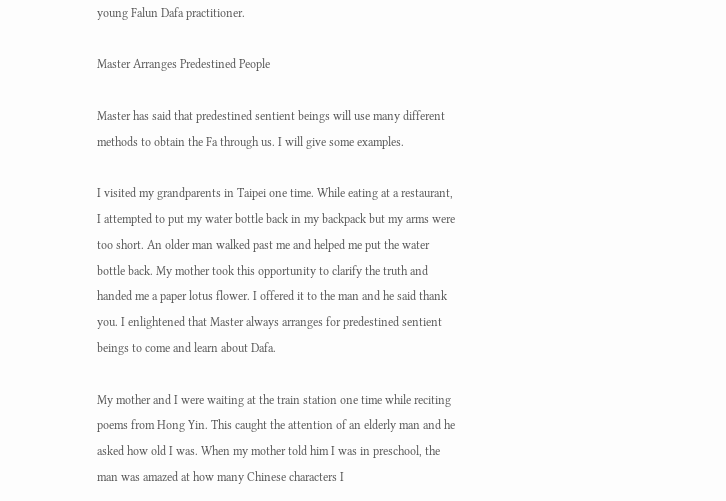young Falun Dafa practitioner.

Master Arranges Predestined People

Master has said that predestined sentient beings will use many different methods to obtain the Fa through us. I will give some examples.

I visited my grandparents in Taipei one time. While eating at a restaurant, I attempted to put my water bottle back in my backpack but my arms were too short. An older man walked past me and helped me put the water bottle back. My mother took this opportunity to clarify the truth and handed me a paper lotus flower. I offered it to the man and he said thank you. I enlightened that Master always arranges for predestined sentient beings to come and learn about Dafa.

My mother and I were waiting at the train station one time while reciting poems from Hong Yin. This caught the attention of an elderly man and he asked how old I was. When my mother told him I was in preschool, the man was amazed at how many Chinese characters I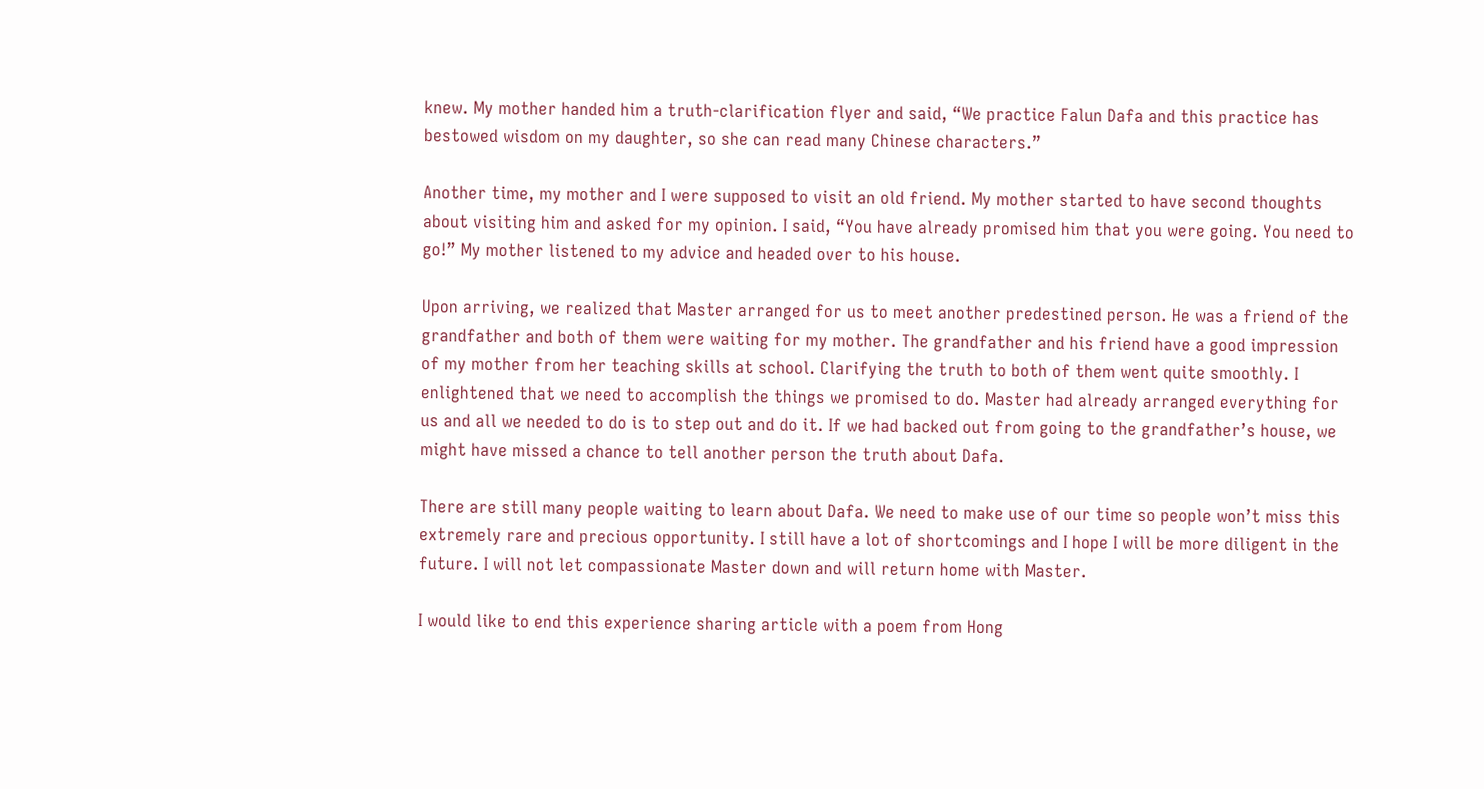knew. My mother handed him a truth-clarification flyer and said, “We practice Falun Dafa and this practice has bestowed wisdom on my daughter, so she can read many Chinese characters.”

Another time, my mother and I were supposed to visit an old friend. My mother started to have second thoughts about visiting him and asked for my opinion. I said, “You have already promised him that you were going. You need to go!” My mother listened to my advice and headed over to his house.

Upon arriving, we realized that Master arranged for us to meet another predestined person. He was a friend of the grandfather and both of them were waiting for my mother. The grandfather and his friend have a good impression of my mother from her teaching skills at school. Clarifying the truth to both of them went quite smoothly. I enlightened that we need to accomplish the things we promised to do. Master had already arranged everything for us and all we needed to do is to step out and do it. If we had backed out from going to the grandfather’s house, we might have missed a chance to tell another person the truth about Dafa.

There are still many people waiting to learn about Dafa. We need to make use of our time so people won’t miss this extremely rare and precious opportunity. I still have a lot of shortcomings and I hope I will be more diligent in the future. I will not let compassionate Master down and will return home with Master.

I would like to end this experience sharing article with a poem from Hong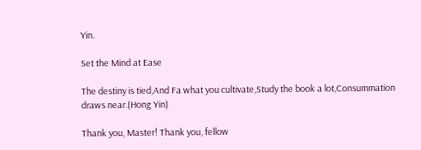Yin.

Set the Mind at Ease

The destiny is tied,And Fa what you cultivate,Study the book a lot,Consummation draws near.(Hong Yin)

Thank you, Master! Thank you, fellow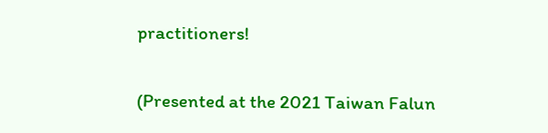practitioners!

(Presented at the 2021 Taiwan Falun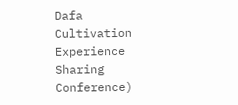Dafa Cultivation Experience Sharing Conference)